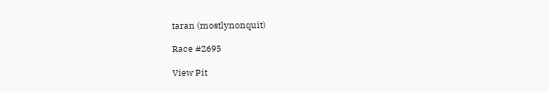taran (mostlynonquit)

Race #2695

View Pit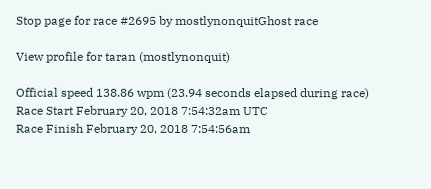Stop page for race #2695 by mostlynonquitGhost race

View profile for taran (mostlynonquit)

Official speed 138.86 wpm (23.94 seconds elapsed during race)
Race Start February 20, 2018 7:54:32am UTC
Race Finish February 20, 2018 7:54:56am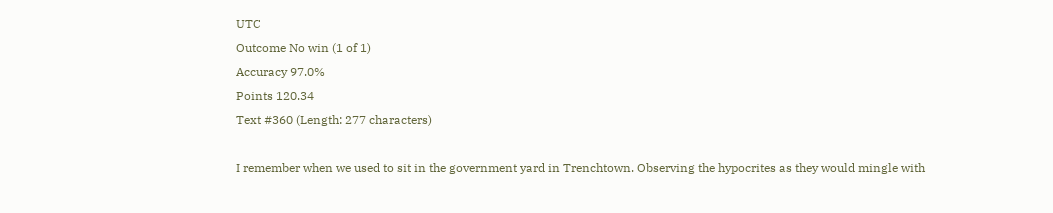UTC
Outcome No win (1 of 1)
Accuracy 97.0%
Points 120.34
Text #360 (Length: 277 characters)

I remember when we used to sit in the government yard in Trenchtown. Observing the hypocrites as they would mingle with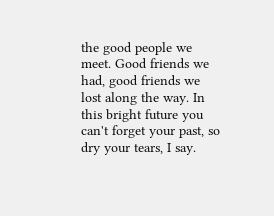the good people we meet. Good friends we had, good friends we lost along the way. In this bright future you can't forget your past, so dry your tears, I say.